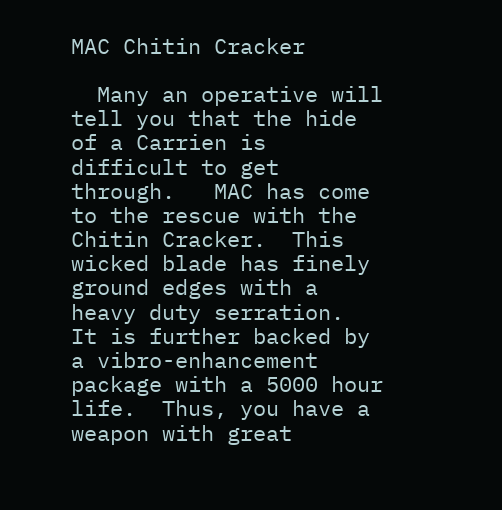MAC Chitin Cracker

  Many an operative will tell you that the hide of a Carrien is difficult to get through.   MAC has come to the rescue with the Chitin Cracker.  This wicked blade has finely ground edges with a heavy duty serration.  It is further backed by a vibro-enhancement package with a 5000 hour life.  Thus, you have a weapon with great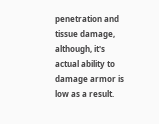penetration and tissue damage, although, it's actual ability to damage armor is low as a result.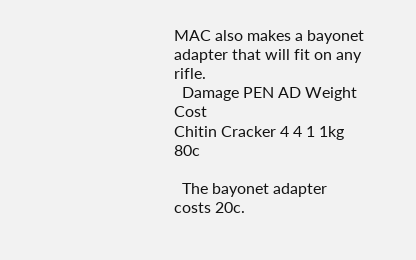MAC also makes a bayonet adapter that will fit on any rifle.
  Damage PEN AD Weight Cost
Chitin Cracker 4 4 1 1kg 80c

  The bayonet adapter costs 20c.